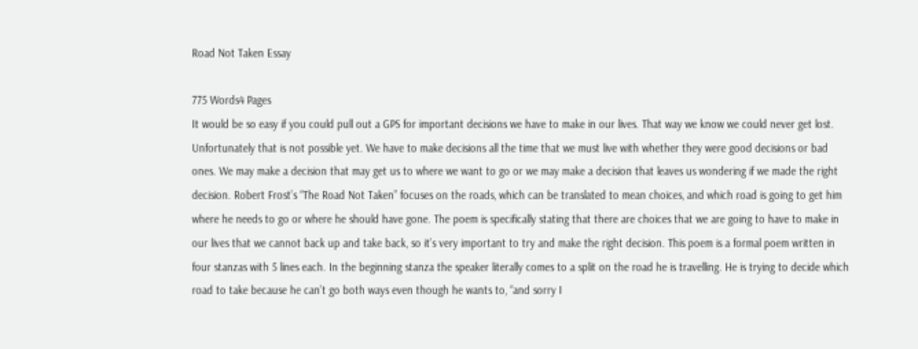Road Not Taken Essay

775 Words4 Pages
It would be so easy if you could pull out a GPS for important decisions we have to make in our lives. That way we know we could never get lost. Unfortunately that is not possible yet. We have to make decisions all the time that we must live with whether they were good decisions or bad ones. We may make a decision that may get us to where we want to go or we may make a decision that leaves us wondering if we made the right decision. Robert Frost’s “The Road Not Taken” focuses on the roads, which can be translated to mean choices, and which road is going to get him where he needs to go or where he should have gone. The poem is specifically stating that there are choices that we are going to have to make in our lives that we cannot back up and take back, so it’s very important to try and make the right decision. This poem is a formal poem written in four stanzas with 5 lines each. In the beginning stanza the speaker literally comes to a split on the road he is travelling. He is trying to decide which road to take because he can’t go both ways even though he wants to, “and sorry I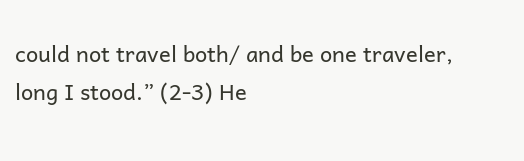could not travel both/ and be one traveler, long I stood.” (2-3) He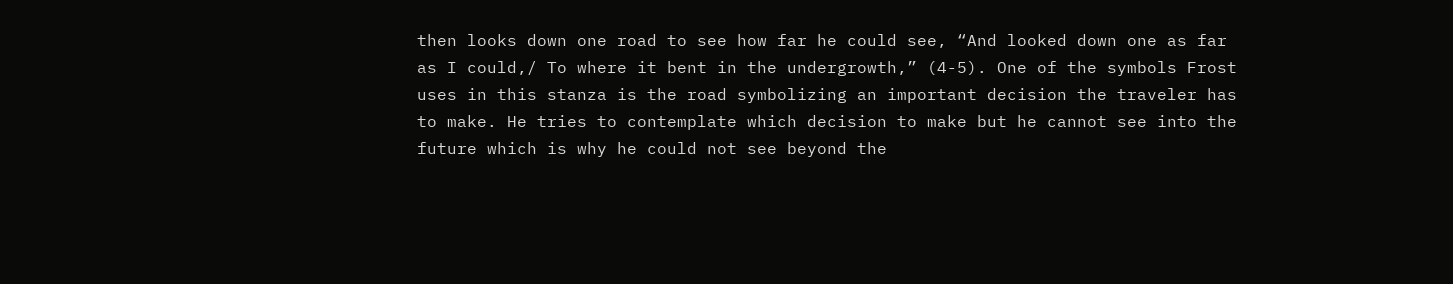then looks down one road to see how far he could see, “And looked down one as far as I could,/ To where it bent in the undergrowth,” (4-5). One of the symbols Frost uses in this stanza is the road symbolizing an important decision the traveler has to make. He tries to contemplate which decision to make but he cannot see into the future which is why he could not see beyond the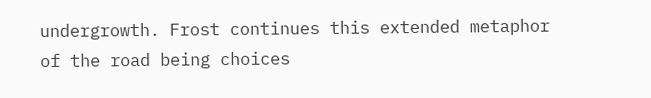undergrowth. Frost continues this extended metaphor of the road being choices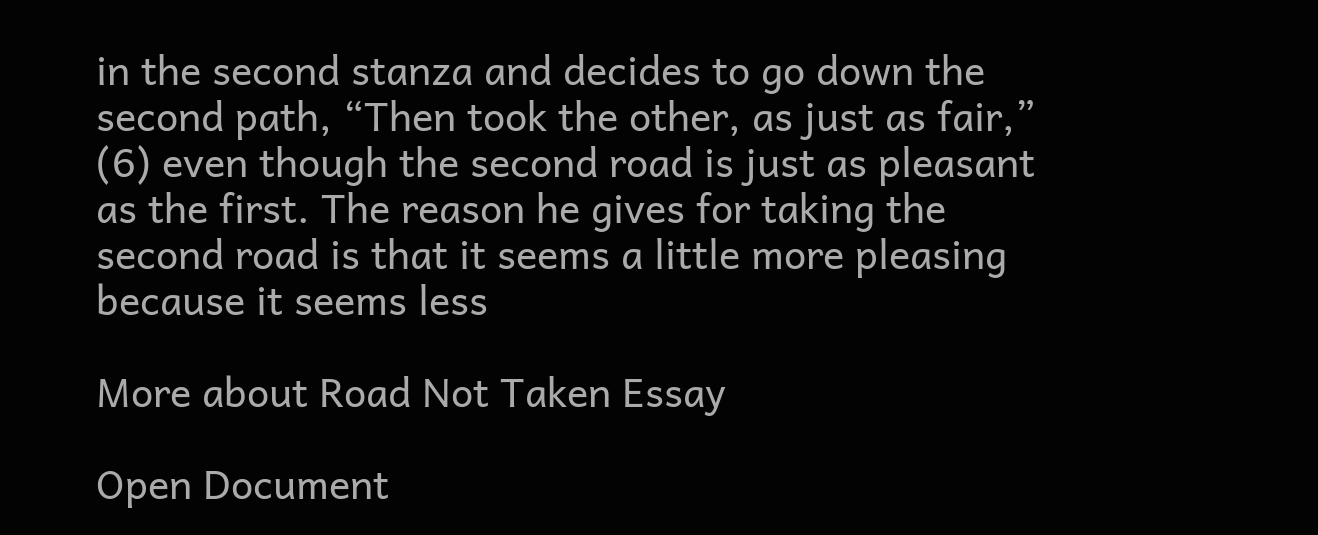in the second stanza and decides to go down the second path, “Then took the other, as just as fair,” (6) even though the second road is just as pleasant as the first. The reason he gives for taking the second road is that it seems a little more pleasing because it seems less

More about Road Not Taken Essay

Open Document